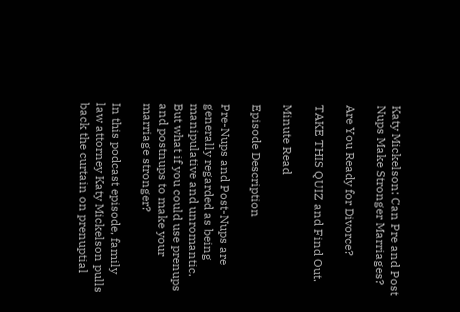Katy Mickelson: Can Pre and Post Nups Make Stronger Marriages?

Are You Ready for Divorce?

TAKE THIS QUIZ and Find Out.

Minute Read

Episode Description

Pre-Nups and Post-Nups are generally regarded as being manipulative and unromantic. But what if you could use prenups and postnups to make your marriage stronger?

In this podcast episode, family law attorney Katy Mickelson pulls back the curtain on prenuptial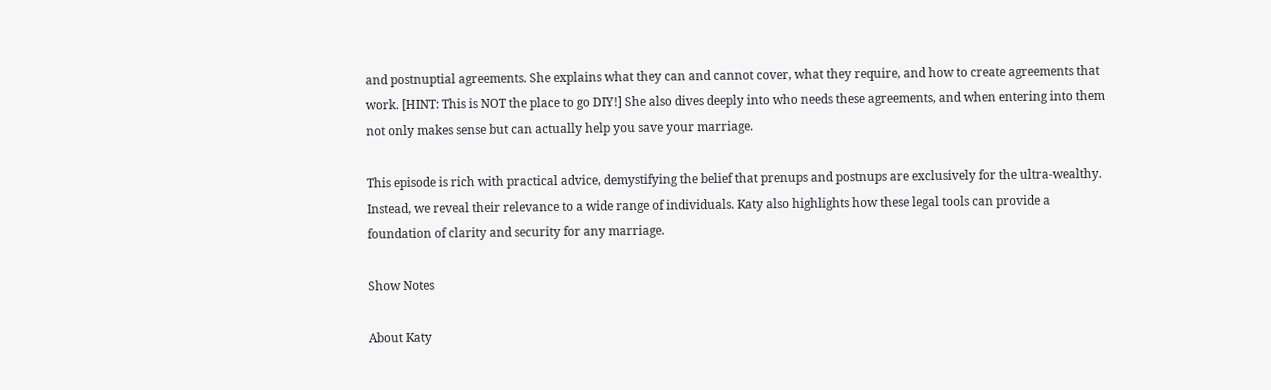and postnuptial agreements. She explains what they can and cannot cover, what they require, and how to create agreements that work. [HINT: This is NOT the place to go DIY!] She also dives deeply into who needs these agreements, and when entering into them not only makes sense but can actually help you save your marriage.

This episode is rich with practical advice, demystifying the belief that prenups and postnups are exclusively for the ultra-wealthy. Instead, we reveal their relevance to a wide range of individuals. Katy also highlights how these legal tools can provide a foundation of clarity and security for any marriage.

Show Notes

About Katy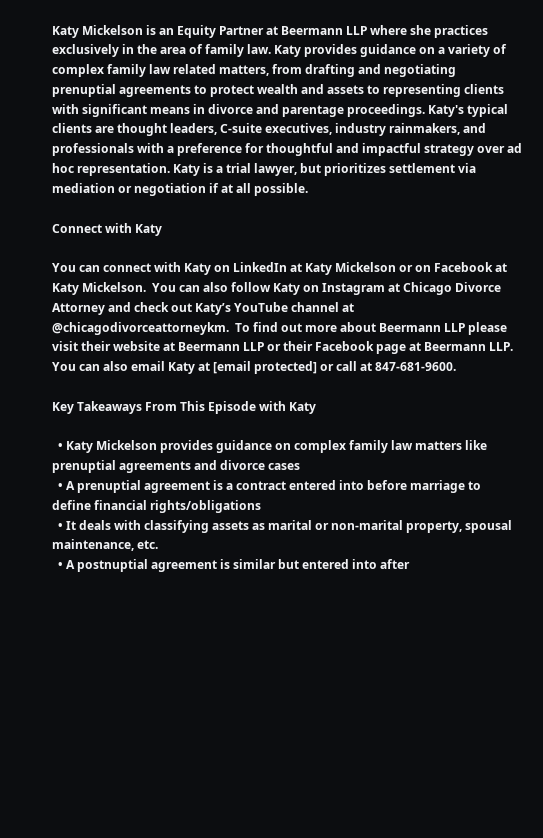Katy Mickelson is an Equity Partner at Beermann LLP where she practices exclusively in the area of family law. Katy provides guidance on a variety of complex family law related matters, from drafting and negotiating prenuptial agreements to protect wealth and assets to representing clients with significant means in divorce and parentage proceedings. Katy's typical clients are thought leaders, C-suite executives, industry rainmakers, and professionals with a preference for thoughtful and impactful strategy over ad hoc representation. Katy is a trial lawyer, but prioritizes settlement via mediation or negotiation if at all possible.

Connect with Katy

You can connect with Katy on LinkedIn at Katy Mickelson or on Facebook at Katy Mickelson.  You can also follow Katy on Instagram at Chicago Divorce Attorney and check out Katy’s YouTube channel at @chicagodivorceattorneykm.  To find out more about Beermann LLP please visit their website at Beermann LLP or their Facebook page at Beermann LLP.  You can also email Katy at [email protected] or call at 847-681-9600.

Key Takeaways From This Episode with Katy

  • Katy Mickelson provides guidance on complex family law matters like prenuptial agreements and divorce cases
  • A prenuptial agreement is a contract entered into before marriage to define financial rights/obligations
  • It deals with classifying assets as marital or non-marital property, spousal maintenance, etc.
  • A postnuptial agreement is similar but entered into after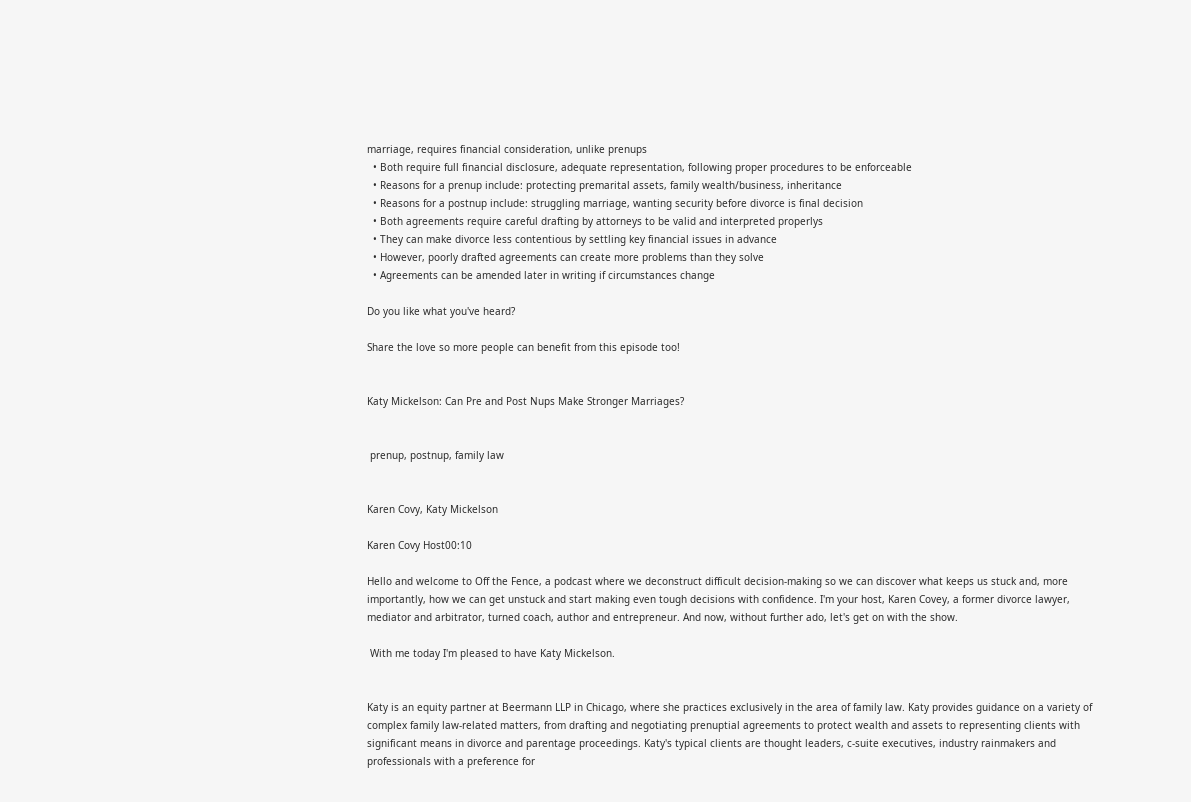marriage, requires financial consideration, unlike prenups
  • Both require full financial disclosure, adequate representation, following proper procedures to be enforceable
  • Reasons for a prenup include: protecting premarital assets, family wealth/business, inheritance
  • Reasons for a postnup include: struggling marriage, wanting security before divorce is final decision
  • Both agreements require careful drafting by attorneys to be valid and interpreted properlys
  • They can make divorce less contentious by settling key financial issues in advance
  • However, poorly drafted agreements can create more problems than they solve
  • Agreements can be amended later in writing if circumstances change

Do you like what you've heard?

Share the love so more people can benefit from this episode too!


Katy Mickelson: Can Pre and Post Nups Make Stronger Marriages?


 prenup, postnup, family law


Karen Covy, Katy Mickelson

Karen Covy Host00:10

Hello and welcome to Off the Fence, a podcast where we deconstruct difficult decision-making so we can discover what keeps us stuck and, more importantly, how we can get unstuck and start making even tough decisions with confidence. I'm your host, Karen Covey, a former divorce lawyer, mediator and arbitrator, turned coach, author and entrepreneur. And now, without further ado, let's get on with the show.

 With me today I'm pleased to have Katy Mickelson.


Katy is an equity partner at Beermann LLP in Chicago, where she practices exclusively in the area of family law. Katy provides guidance on a variety of complex family law-related matters, from drafting and negotiating prenuptial agreements to protect wealth and assets to representing clients with significant means in divorce and parentage proceedings. Katy's typical clients are thought leaders, c-suite executives, industry rainmakers and professionals with a preference for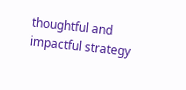thoughtful and impactful strategy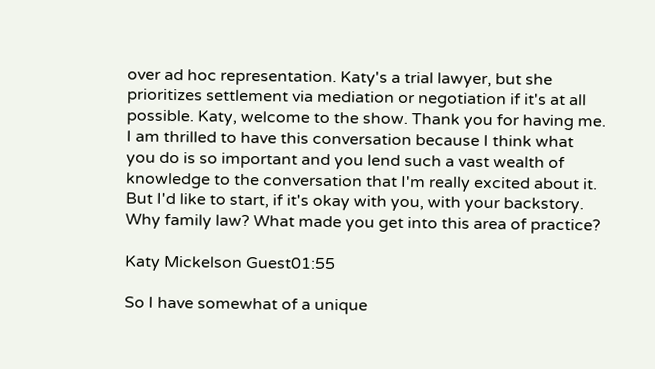over ad hoc representation. Katy's a trial lawyer, but she prioritizes settlement via mediation or negotiation if it's at all possible. Katy, welcome to the show. Thank you for having me. I am thrilled to have this conversation because I think what you do is so important and you lend such a vast wealth of knowledge to the conversation that I'm really excited about it. But I'd like to start, if it's okay with you, with your backstory. Why family law? What made you get into this area of practice?

Katy Mickelson Guest01:55

So I have somewhat of a unique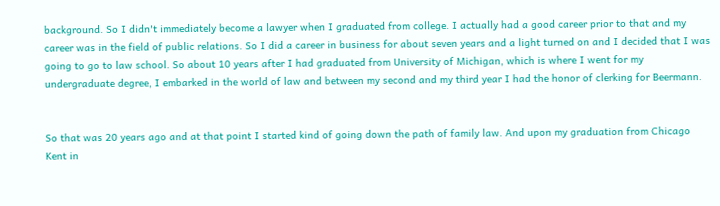background. So I didn't immediately become a lawyer when I graduated from college. I actually had a good career prior to that and my career was in the field of public relations. So I did a career in business for about seven years and a light turned on and I decided that I was going to go to law school. So about 10 years after I had graduated from University of Michigan, which is where I went for my undergraduate degree, I embarked in the world of law and between my second and my third year I had the honor of clerking for Beermann.


So that was 20 years ago and at that point I started kind of going down the path of family law. And upon my graduation from Chicago Kent in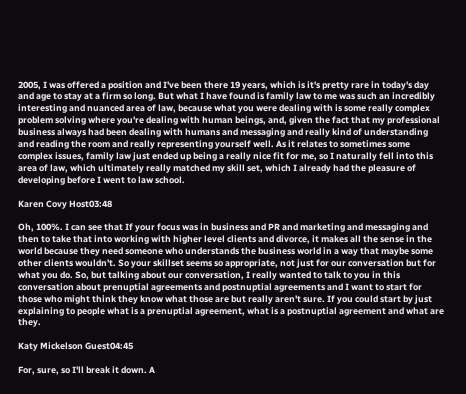2005, I was offered a position and I've been there 19 years, which is it's pretty rare in today's day and age to stay at a firm so long. But what I have found is family law to me was such an incredibly interesting and nuanced area of law, because what you were dealing with is some really complex problem solving where you're dealing with human beings, and, given the fact that my professional business always had been dealing with humans and messaging and really kind of understanding and reading the room and really representing yourself well. As it relates to sometimes some complex issues, family law just ended up being a really nice fit for me, so I naturally fell into this area of law, which ultimately really matched my skill set, which I already had the pleasure of developing before I went to law school.

Karen Covy Host03:48

Oh, 100%. I can see that If your focus was in business and PR and marketing and messaging and then to take that into working with higher level clients and divorce, it makes all the sense in the world because they need someone who understands the business world in a way that maybe some other clients wouldn't. So your skillset seems so appropriate, not just for our conversation but for what you do. So, but talking about our conversation, I really wanted to talk to you in this conversation about prenuptial agreements and postnuptial agreements and I want to start for those who might think they know what those are but really aren't sure. If you could start by just explaining to people what is a prenuptial agreement, what is a postnuptial agreement and what are they.

Katy Mickelson Guest04:45

For, sure, so I'll break it down. A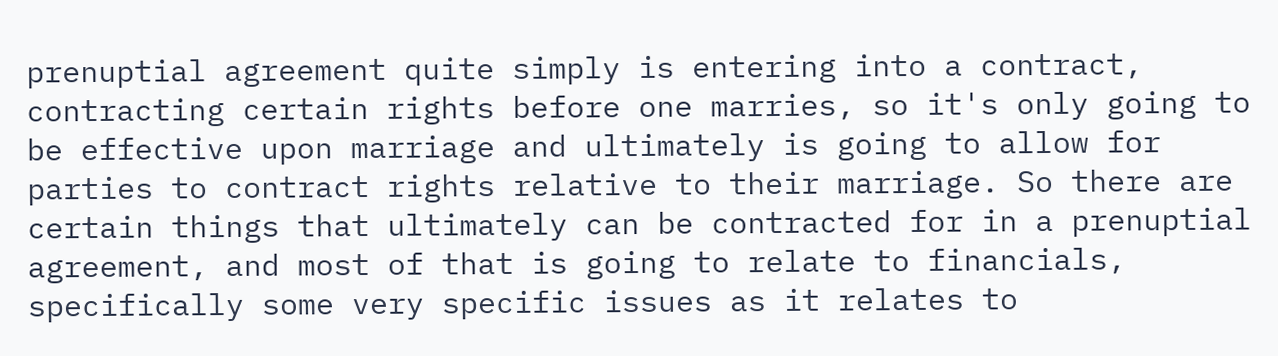prenuptial agreement quite simply is entering into a contract, contracting certain rights before one marries, so it's only going to be effective upon marriage and ultimately is going to allow for parties to contract rights relative to their marriage. So there are certain things that ultimately can be contracted for in a prenuptial agreement, and most of that is going to relate to financials, specifically some very specific issues as it relates to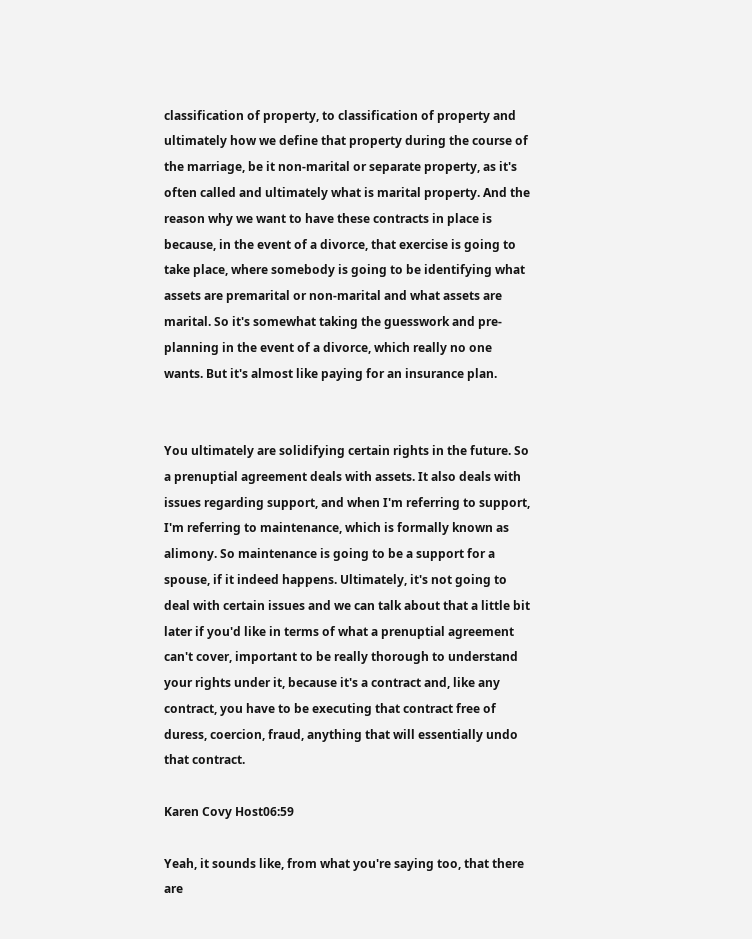classification of property, to classification of property and ultimately how we define that property during the course of the marriage, be it non-marital or separate property, as it's often called and ultimately what is marital property. And the reason why we want to have these contracts in place is because, in the event of a divorce, that exercise is going to take place, where somebody is going to be identifying what assets are premarital or non-marital and what assets are marital. So it's somewhat taking the guesswork and pre-planning in the event of a divorce, which really no one wants. But it's almost like paying for an insurance plan.


You ultimately are solidifying certain rights in the future. So a prenuptial agreement deals with assets. It also deals with issues regarding support, and when I'm referring to support, I'm referring to maintenance, which is formally known as alimony. So maintenance is going to be a support for a spouse, if it indeed happens. Ultimately, it's not going to deal with certain issues and we can talk about that a little bit later if you'd like in terms of what a prenuptial agreement can't cover, important to be really thorough to understand your rights under it, because it's a contract and, like any contract, you have to be executing that contract free of duress, coercion, fraud, anything that will essentially undo that contract.

Karen Covy Host06:59

Yeah, it sounds like, from what you're saying too, that there are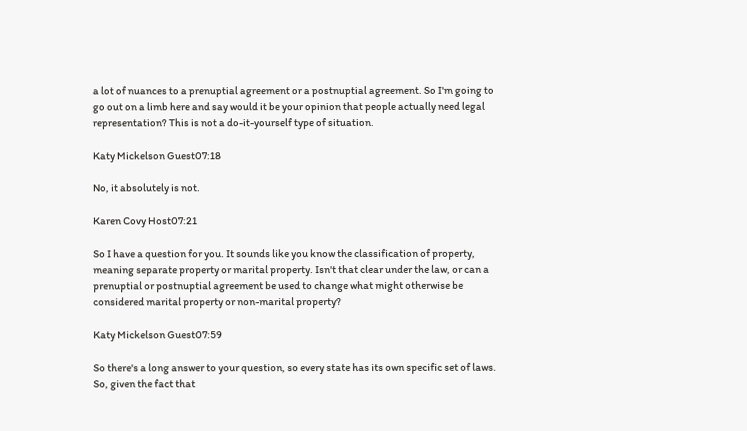a lot of nuances to a prenuptial agreement or a postnuptial agreement. So I'm going to go out on a limb here and say would it be your opinion that people actually need legal representation? This is not a do-it-yourself type of situation.

Katy Mickelson Guest07:18

No, it absolutely is not.

Karen Covy Host07:21

So I have a question for you. It sounds like you know the classification of property, meaning separate property or marital property. Isn't that clear under the law, or can a prenuptial or postnuptial agreement be used to change what might otherwise be considered marital property or non-marital property?

Katy Mickelson Guest07:59

So there's a long answer to your question, so every state has its own specific set of laws. So, given the fact that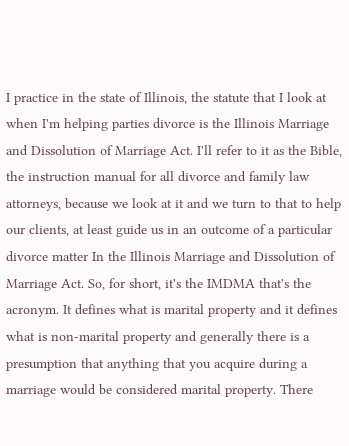I practice in the state of Illinois, the statute that I look at when I'm helping parties divorce is the Illinois Marriage and Dissolution of Marriage Act. I'll refer to it as the Bible, the instruction manual for all divorce and family law attorneys, because we look at it and we turn to that to help our clients, at least guide us in an outcome of a particular divorce matter In the Illinois Marriage and Dissolution of Marriage Act. So, for short, it's the IMDMA that's the acronym. It defines what is marital property and it defines what is non-marital property and generally there is a presumption that anything that you acquire during a marriage would be considered marital property. There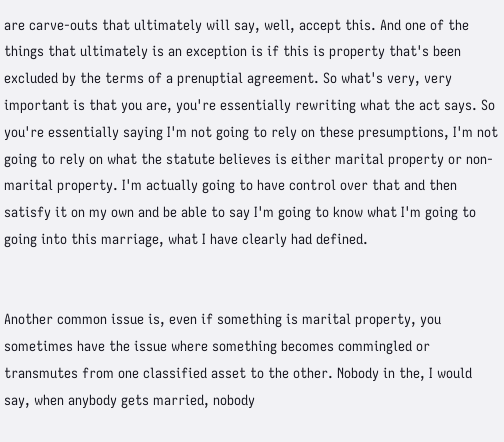are carve-outs that ultimately will say, well, accept this. And one of the things that ultimately is an exception is if this is property that's been excluded by the terms of a prenuptial agreement. So what's very, very important is that you are, you're essentially rewriting what the act says. So you're essentially saying I'm not going to rely on these presumptions, I'm not going to rely on what the statute believes is either marital property or non-marital property. I'm actually going to have control over that and then satisfy it on my own and be able to say I'm going to know what I'm going to going into this marriage, what I have clearly had defined.


Another common issue is, even if something is marital property, you sometimes have the issue where something becomes commingled or transmutes from one classified asset to the other. Nobody in the, I would say, when anybody gets married, nobody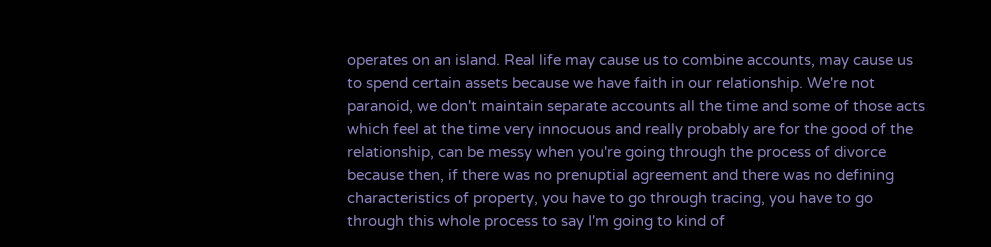operates on an island. Real life may cause us to combine accounts, may cause us to spend certain assets because we have faith in our relationship. We're not paranoid, we don't maintain separate accounts all the time and some of those acts which feel at the time very innocuous and really probably are for the good of the relationship, can be messy when you're going through the process of divorce because then, if there was no prenuptial agreement and there was no defining characteristics of property, you have to go through tracing, you have to go through this whole process to say I'm going to kind of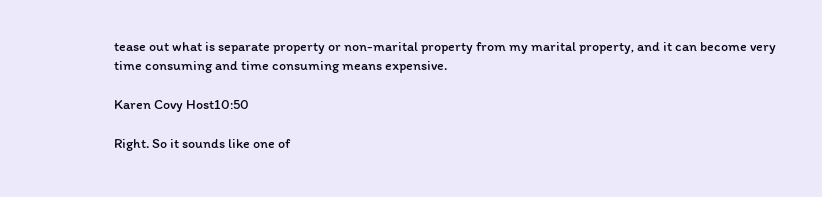tease out what is separate property or non-marital property from my marital property, and it can become very time consuming and time consuming means expensive.

Karen Covy Host10:50

Right. So it sounds like one of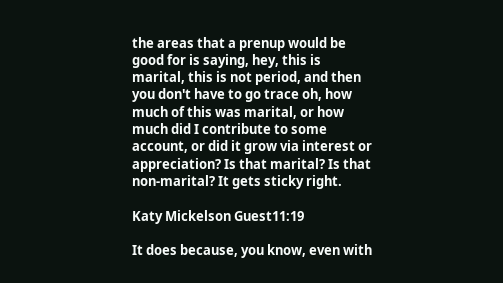the areas that a prenup would be good for is saying, hey, this is marital, this is not period, and then you don't have to go trace oh, how much of this was marital, or how much did I contribute to some account, or did it grow via interest or appreciation? Is that marital? Is that non-marital? It gets sticky right.

Katy Mickelson Guest11:19

It does because, you know, even with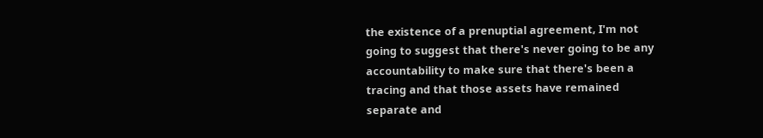the existence of a prenuptial agreement, I'm not going to suggest that there's never going to be any accountability to make sure that there's been a tracing and that those assets have remained separate and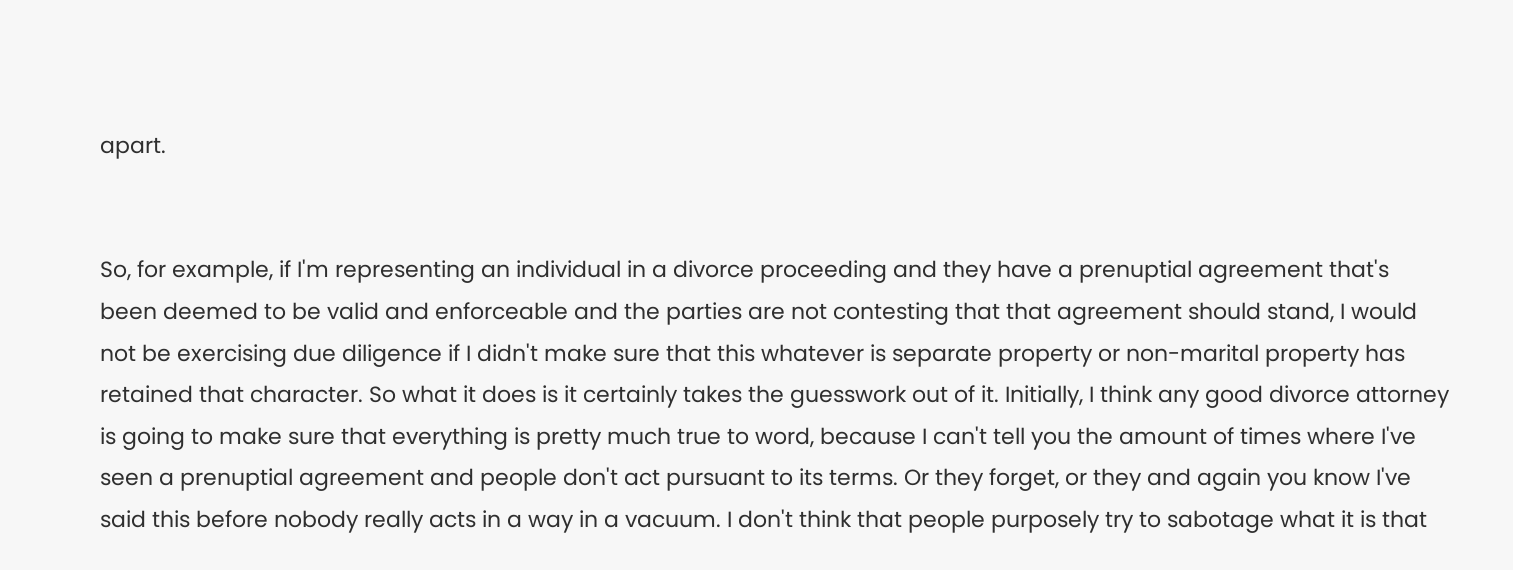apart.


So, for example, if I'm representing an individual in a divorce proceeding and they have a prenuptial agreement that's been deemed to be valid and enforceable and the parties are not contesting that that agreement should stand, I would not be exercising due diligence if I didn't make sure that this whatever is separate property or non-marital property has retained that character. So what it does is it certainly takes the guesswork out of it. Initially, I think any good divorce attorney is going to make sure that everything is pretty much true to word, because I can't tell you the amount of times where I've seen a prenuptial agreement and people don't act pursuant to its terms. Or they forget, or they and again you know I've said this before nobody really acts in a way in a vacuum. I don't think that people purposely try to sabotage what it is that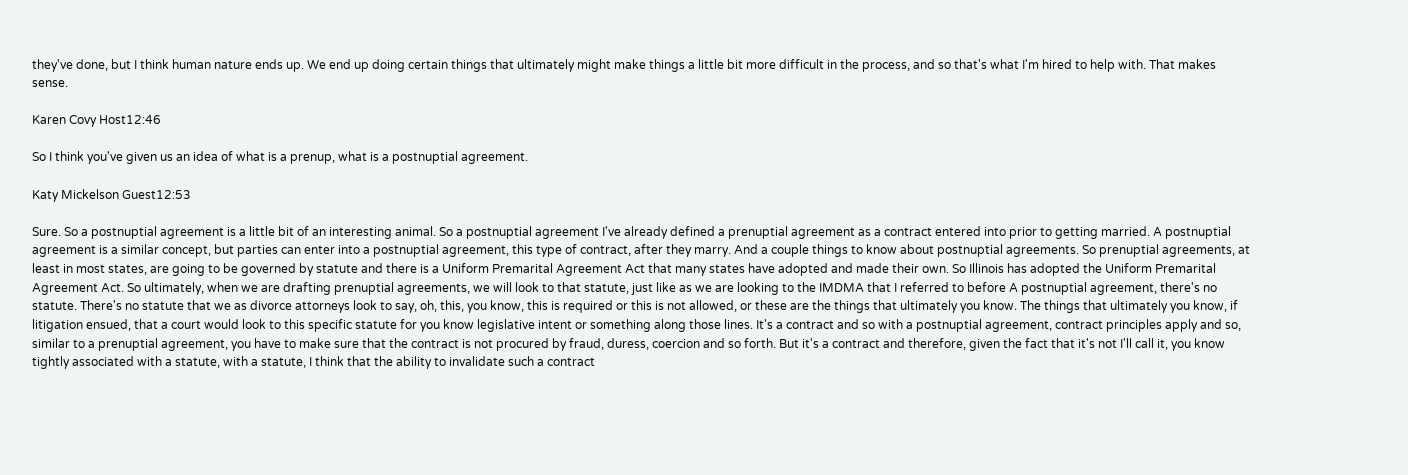they've done, but I think human nature ends up. We end up doing certain things that ultimately might make things a little bit more difficult in the process, and so that's what I'm hired to help with. That makes sense.

Karen Covy Host12:46

So I think you've given us an idea of what is a prenup, what is a postnuptial agreement.

Katy Mickelson Guest12:53

Sure. So a postnuptial agreement is a little bit of an interesting animal. So a postnuptial agreement I've already defined a prenuptial agreement as a contract entered into prior to getting married. A postnuptial agreement is a similar concept, but parties can enter into a postnuptial agreement, this type of contract, after they marry. And a couple things to know about postnuptial agreements. So prenuptial agreements, at least in most states, are going to be governed by statute and there is a Uniform Premarital Agreement Act that many states have adopted and made their own. So Illinois has adopted the Uniform Premarital Agreement Act. So ultimately, when we are drafting prenuptial agreements, we will look to that statute, just like as we are looking to the IMDMA that I referred to before A postnuptial agreement, there's no statute. There's no statute that we as divorce attorneys look to say, oh, this, you know, this is required or this is not allowed, or these are the things that ultimately you know. The things that ultimately you know, if litigation ensued, that a court would look to this specific statute for you know legislative intent or something along those lines. It's a contract and so with a postnuptial agreement, contract principles apply and so, similar to a prenuptial agreement, you have to make sure that the contract is not procured by fraud, duress, coercion and so forth. But it's a contract and therefore, given the fact that it's not I'll call it, you know tightly associated with a statute, with a statute, I think that the ability to invalidate such a contract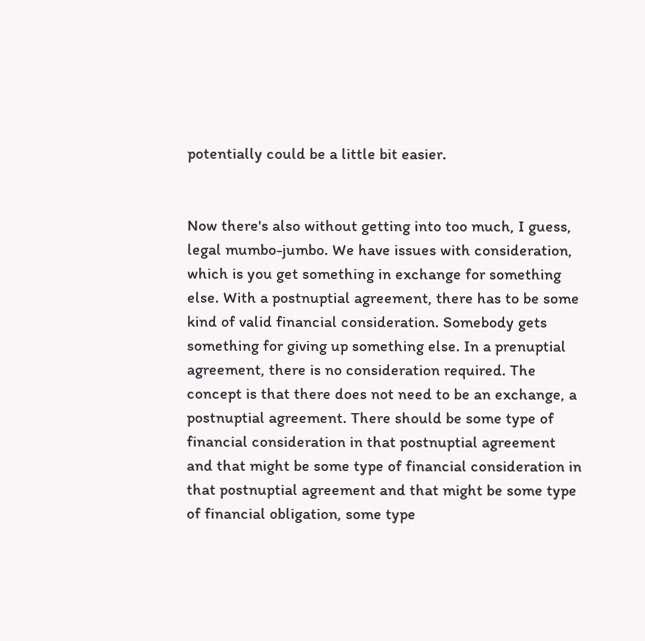potentially could be a little bit easier.


Now there's also without getting into too much, I guess, legal mumbo-jumbo. We have issues with consideration, which is you get something in exchange for something else. With a postnuptial agreement, there has to be some kind of valid financial consideration. Somebody gets something for giving up something else. In a prenuptial agreement, there is no consideration required. The concept is that there does not need to be an exchange, a postnuptial agreement. There should be some type of financial consideration in that postnuptial agreement and that might be some type of financial consideration in that postnuptial agreement and that might be some type of financial obligation, some type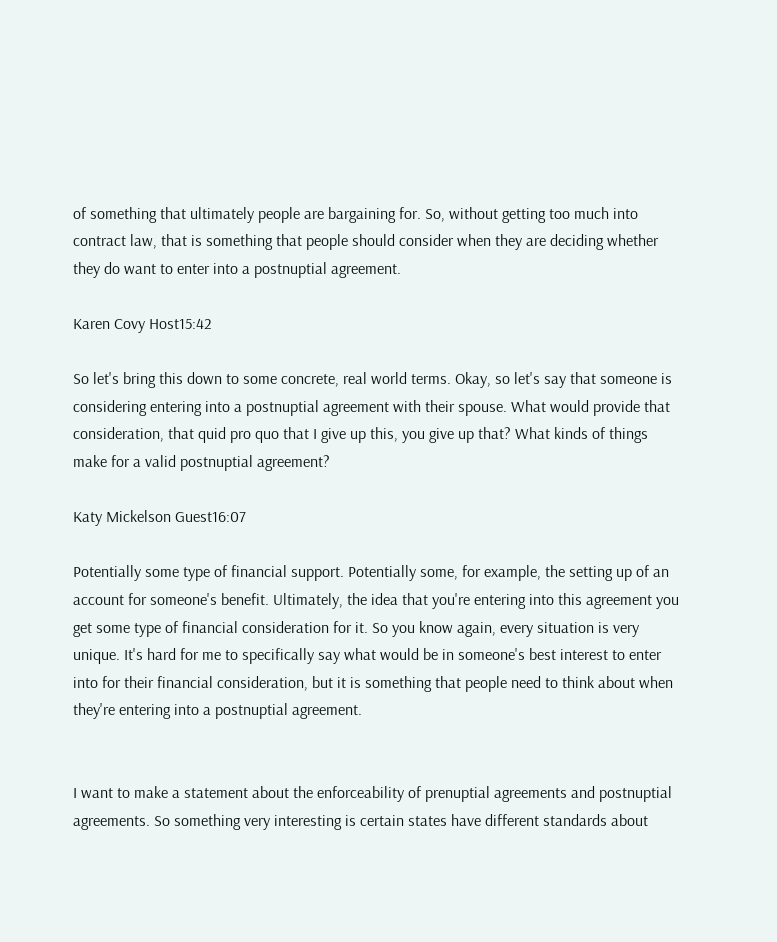of something that ultimately people are bargaining for. So, without getting too much into contract law, that is something that people should consider when they are deciding whether they do want to enter into a postnuptial agreement.

Karen Covy Host15:42

So let's bring this down to some concrete, real world terms. Okay, so let's say that someone is considering entering into a postnuptial agreement with their spouse. What would provide that consideration, that quid pro quo that I give up this, you give up that? What kinds of things make for a valid postnuptial agreement?

Katy Mickelson Guest16:07

Potentially some type of financial support. Potentially some, for example, the setting up of an account for someone's benefit. Ultimately, the idea that you're entering into this agreement you get some type of financial consideration for it. So you know again, every situation is very unique. It's hard for me to specifically say what would be in someone's best interest to enter into for their financial consideration, but it is something that people need to think about when they're entering into a postnuptial agreement.


I want to make a statement about the enforceability of prenuptial agreements and postnuptial agreements. So something very interesting is certain states have different standards about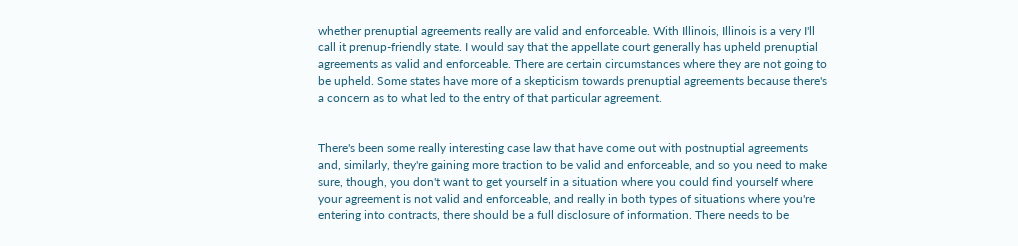whether prenuptial agreements really are valid and enforceable. With Illinois, Illinois is a very I'll call it prenup-friendly state. I would say that the appellate court generally has upheld prenuptial agreements as valid and enforceable. There are certain circumstances where they are not going to be upheld. Some states have more of a skepticism towards prenuptial agreements because there's a concern as to what led to the entry of that particular agreement.


There's been some really interesting case law that have come out with postnuptial agreements and, similarly, they're gaining more traction to be valid and enforceable, and so you need to make sure, though, you don't want to get yourself in a situation where you could find yourself where your agreement is not valid and enforceable, and really in both types of situations where you're entering into contracts, there should be a full disclosure of information. There needs to be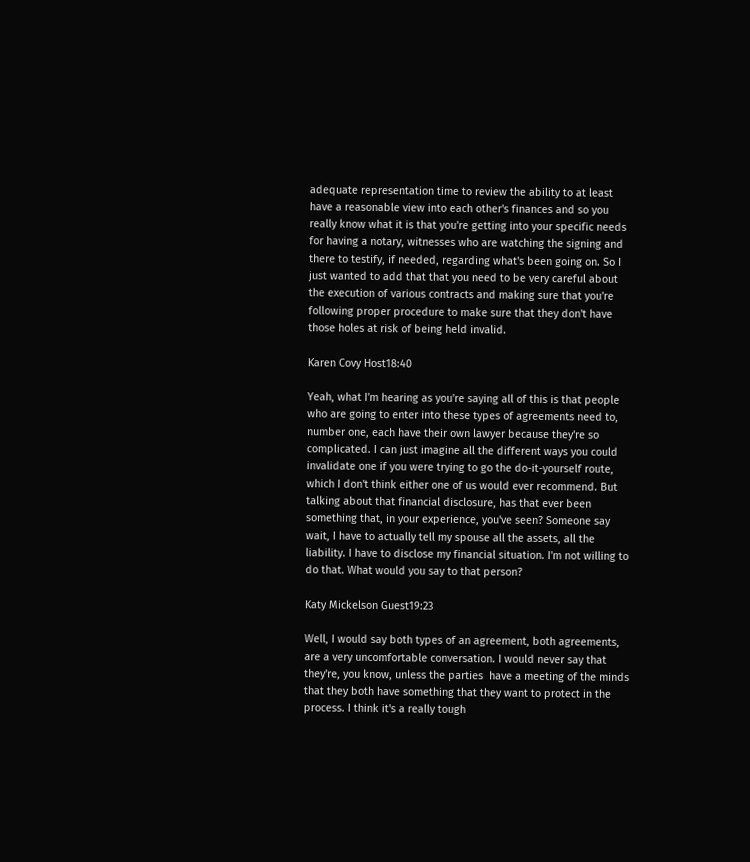adequate representation time to review the ability to at least have a reasonable view into each other's finances and so you really know what it is that you're getting into your specific needs for having a notary, witnesses who are watching the signing and there to testify, if needed, regarding what's been going on. So I just wanted to add that that you need to be very careful about the execution of various contracts and making sure that you're following proper procedure to make sure that they don't have those holes at risk of being held invalid.

Karen Covy Host18:40

Yeah, what I'm hearing as you're saying all of this is that people who are going to enter into these types of agreements need to, number one, each have their own lawyer because they're so complicated. I can just imagine all the different ways you could invalidate one if you were trying to go the do-it-yourself route, which I don't think either one of us would ever recommend. But talking about that financial disclosure, has that ever been something that, in your experience, you've seen? Someone say wait, I have to actually tell my spouse all the assets, all the liability. I have to disclose my financial situation. I'm not willing to do that. What would you say to that person?

Katy Mickelson Guest19:23

Well, I would say both types of an agreement, both agreements, are a very uncomfortable conversation. I would never say that they're, you know, unless the parties  have a meeting of the minds that they both have something that they want to protect in the process. I think it's a really tough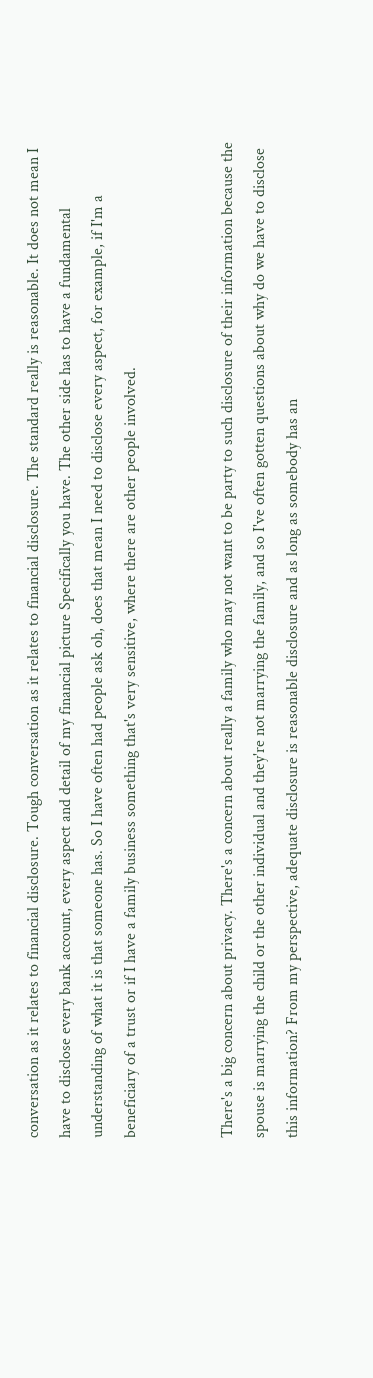conversation as it relates to financial disclosure. Tough conversation as it relates to financial disclosure. The standard really is reasonable. It does not mean I have to disclose every bank account, every aspect and detail of my financial picture Specifically you have. The other side has to have a fundamental understanding of what it is that someone has. So I have often had people ask oh, does that mean I need to disclose every aspect, for example, if I'm a beneficiary of a trust or if I have a family business something that's very sensitive, where there are other people involved.


There's a big concern about privacy. There's a concern about really a family who may not want to be party to such disclosure of their information because the spouse is marrying the child or the other individual and they're not marrying the family, and so I've often gotten questions about why do we have to disclose this information? From my perspective, adequate disclosure is reasonable disclosure and as long as somebody has an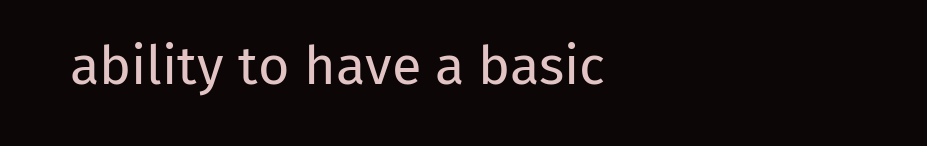ability to have a basic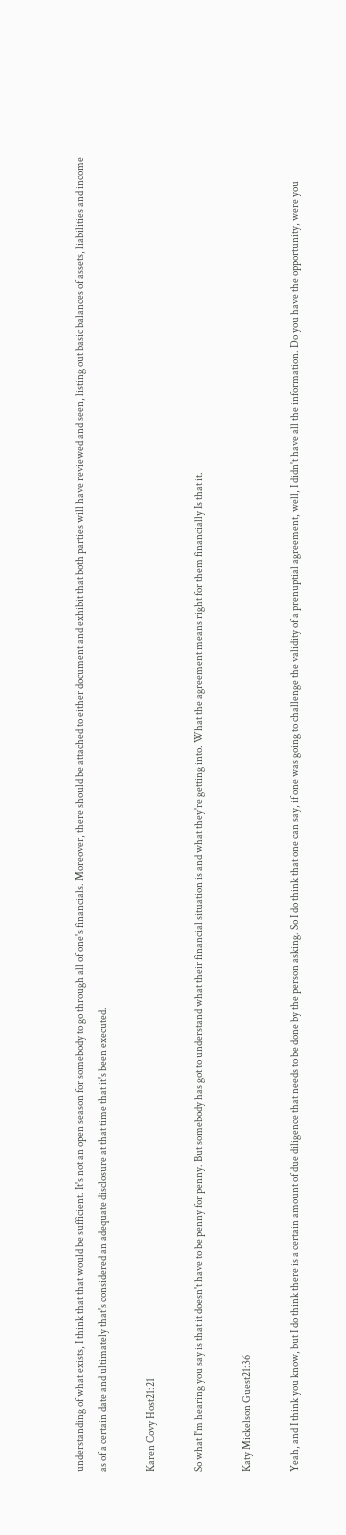understanding of what exists, I think that that would be sufficient. It's not an open season for somebody to go through all of one's financials. Moreover, there should be attached to either document and exhibit that both parties will have reviewed and seen, listing out basic balances of assets, liabilities and income as of a certain date and ultimately that's considered an adequate disclosure at that time that it's been executed.

Karen Covy Host21:21

So what I'm hearing you say is that it doesn't have to be penny for penny. But somebody has got to understand what their financial situation is and what they're getting into. What the agreement means right for them financially Is that it.

Katy Mickelson Guest21:36

Yeah, and I think you know, but I do think there is a certain amount of due diligence that needs to be done by the person asking. So I do think that one can say, if one was going to challenge the validity of a prenuptial agreement, well, I didn't have all the information. Do you have the opportunity, were you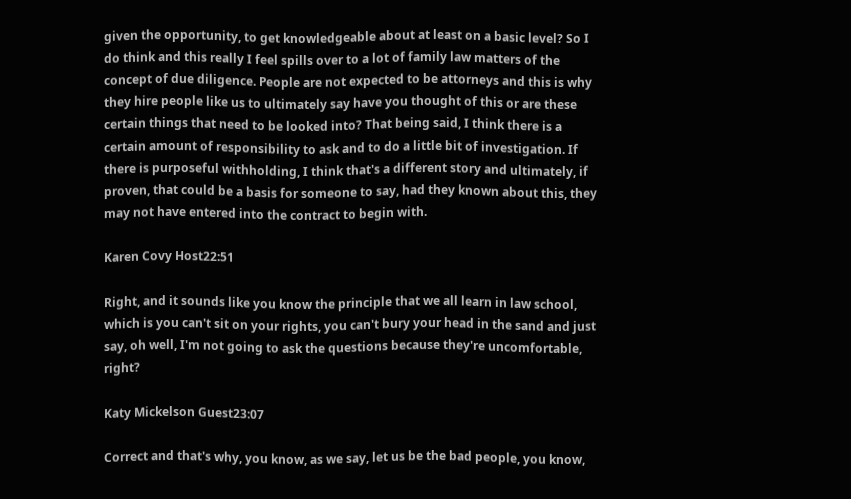given the opportunity, to get knowledgeable about at least on a basic level? So I do think and this really I feel spills over to a lot of family law matters of the concept of due diligence. People are not expected to be attorneys and this is why they hire people like us to ultimately say have you thought of this or are these certain things that need to be looked into? That being said, I think there is a certain amount of responsibility to ask and to do a little bit of investigation. If there is purposeful withholding, I think that's a different story and ultimately, if proven, that could be a basis for someone to say, had they known about this, they may not have entered into the contract to begin with.

Karen Covy Host22:51

Right, and it sounds like you know the principle that we all learn in law school, which is you can't sit on your rights, you can't bury your head in the sand and just say, oh well, I'm not going to ask the questions because they're uncomfortable, right?

Katy Mickelson Guest23:07

Correct and that's why, you know, as we say, let us be the bad people, you know,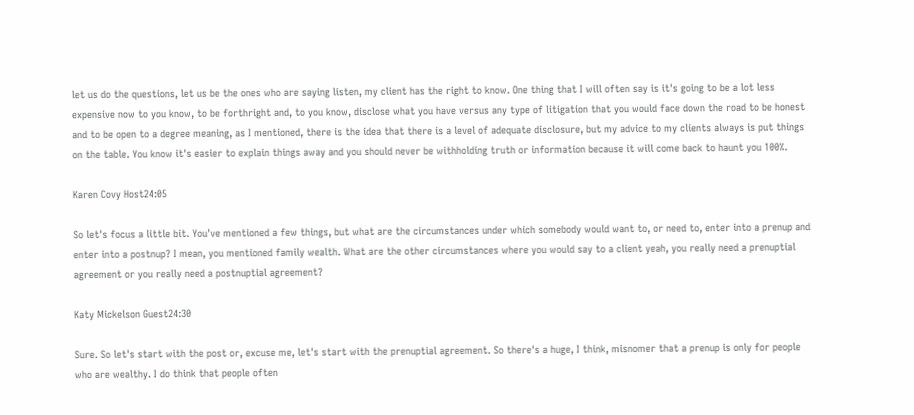let us do the questions, let us be the ones who are saying listen, my client has the right to know. One thing that I will often say is it's going to be a lot less expensive now to you know, to be forthright and, to you know, disclose what you have versus any type of litigation that you would face down the road to be honest and to be open to a degree meaning, as I mentioned, there is the idea that there is a level of adequate disclosure, but my advice to my clients always is put things on the table. You know it's easier to explain things away and you should never be withholding truth or information because it will come back to haunt you 100%.

Karen Covy Host24:05

So let's focus a little bit. You've mentioned a few things, but what are the circumstances under which somebody would want to, or need to, enter into a prenup and enter into a postnup? I mean, you mentioned family wealth. What are the other circumstances where you would say to a client yeah, you really need a prenuptial agreement or you really need a postnuptial agreement?

Katy Mickelson Guest24:30

Sure. So let's start with the post or, excuse me, let's start with the prenuptial agreement. So there's a huge, I think, misnomer that a prenup is only for people who are wealthy. I do think that people often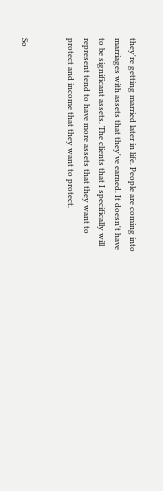they're getting married later in life. People are coming into marriages with assets that they've earned. It doesn't have to be significant assets. The clients that I specifically will represent tend to have more assets that they want to protect and income that they want to protect.


So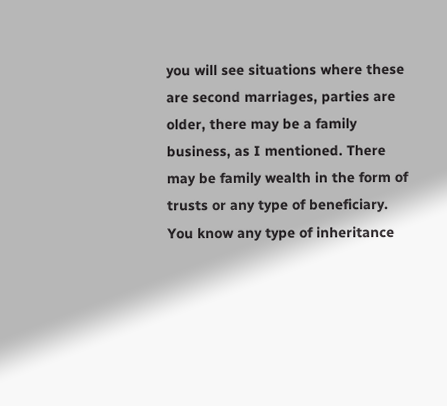you will see situations where these are second marriages, parties are older, there may be a family business, as I mentioned. There may be family wealth in the form of trusts or any type of beneficiary. You know any type of inheritance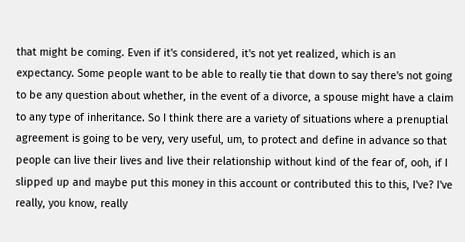that might be coming. Even if it's considered, it's not yet realized, which is an expectancy. Some people want to be able to really tie that down to say there's not going to be any question about whether, in the event of a divorce, a spouse might have a claim to any type of inheritance. So I think there are a variety of situations where a prenuptial agreement is going to be very, very useful, um, to protect and define in advance so that people can live their lives and live their relationship without kind of the fear of, ooh, if I slipped up and maybe put this money in this account or contributed this to this, I've? I've really, you know, really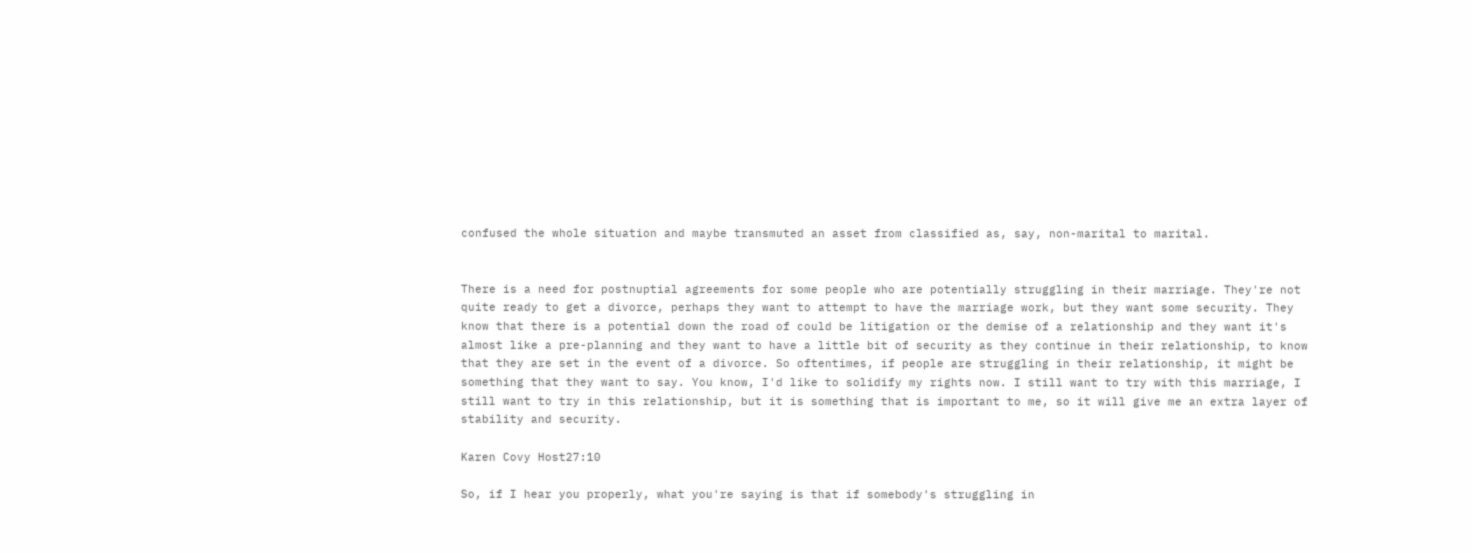confused the whole situation and maybe transmuted an asset from classified as, say, non-marital to marital.


There is a need for postnuptial agreements for some people who are potentially struggling in their marriage. They're not quite ready to get a divorce, perhaps they want to attempt to have the marriage work, but they want some security. They know that there is a potential down the road of could be litigation or the demise of a relationship and they want it's almost like a pre-planning and they want to have a little bit of security as they continue in their relationship, to know that they are set in the event of a divorce. So oftentimes, if people are struggling in their relationship, it might be something that they want to say. You know, I'd like to solidify my rights now. I still want to try with this marriage, I still want to try in this relationship, but it is something that is important to me, so it will give me an extra layer of stability and security.

Karen Covy Host27:10

So, if I hear you properly, what you're saying is that if somebody's struggling in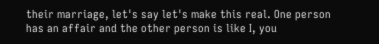their marriage, let's say let's make this real. One person has an affair and the other person is like I, you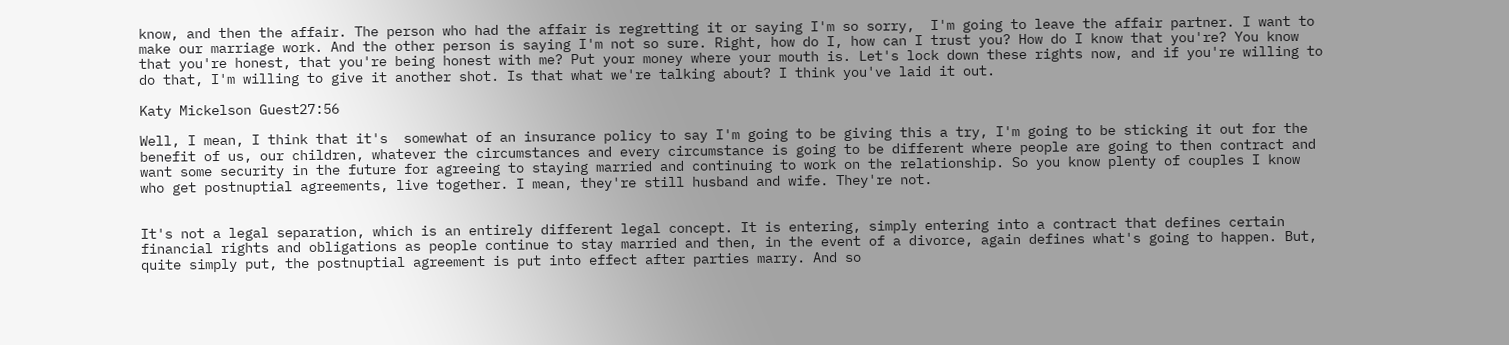know, and then the affair. The person who had the affair is regretting it or saying I'm so sorry,  I'm going to leave the affair partner. I want to make our marriage work. And the other person is saying I'm not so sure. Right, how do I, how can I trust you? How do I know that you're? You know that you're honest, that you're being honest with me? Put your money where your mouth is. Let's lock down these rights now, and if you're willing to do that, I'm willing to give it another shot. Is that what we're talking about? I think you've laid it out.

Katy Mickelson Guest27:56

Well, I mean, I think that it's  somewhat of an insurance policy to say I'm going to be giving this a try, I'm going to be sticking it out for the benefit of us, our children, whatever the circumstances and every circumstance is going to be different where people are going to then contract and want some security in the future for agreeing to staying married and continuing to work on the relationship. So you know plenty of couples I know who get postnuptial agreements, live together. I mean, they're still husband and wife. They're not.


It's not a legal separation, which is an entirely different legal concept. It is entering, simply entering into a contract that defines certain financial rights and obligations as people continue to stay married and then, in the event of a divorce, again defines what's going to happen. But, quite simply put, the postnuptial agreement is put into effect after parties marry. And so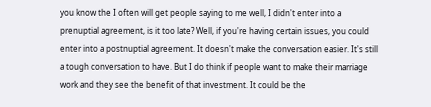you know the I often will get people saying to me well, I didn't enter into a prenuptial agreement, is it too late? Well, if you're having certain issues, you could enter into a postnuptial agreement. It doesn't make the conversation easier. It's still a tough conversation to have. But I do think if people want to make their marriage work and they see the benefit of that investment. It could be the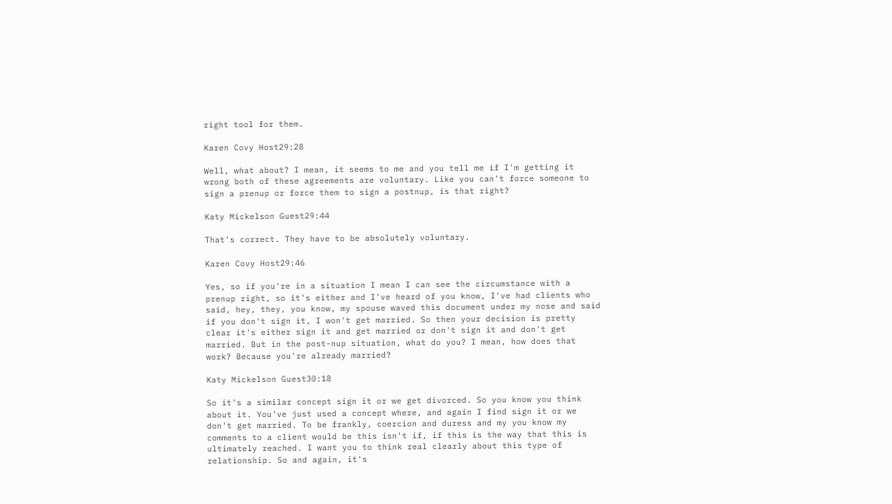right tool for them.

Karen Covy Host29:28

Well, what about? I mean, it seems to me and you tell me if I'm getting it wrong both of these agreements are voluntary. Like you can't force someone to sign a prenup or force them to sign a postnup, is that right?

Katy Mickelson Guest29:44

That's correct. They have to be absolutely voluntary.

Karen Covy Host29:46

Yes, so if you're in a situation I mean I can see the circumstance with a prenup right, so it's either and I've heard of you know, I've had clients who said, hey, they, you know, my spouse waved this document under my nose and said if you don't sign it, I won't get married. So then your decision is pretty clear it's either sign it and get married or don't sign it and don't get married. But in the post-nup situation, what do you? I mean, how does that work? Because you're already married?

Katy Mickelson Guest30:18

So it's a similar concept sign it or we get divorced. So you know you think about it. You've just used a concept where, and again I find sign it or we don't get married. To be frankly, coercion and duress and my you know my comments to a client would be this isn't if, if this is the way that this is ultimately reached. I want you to think real clearly about this type of relationship. So and again, it's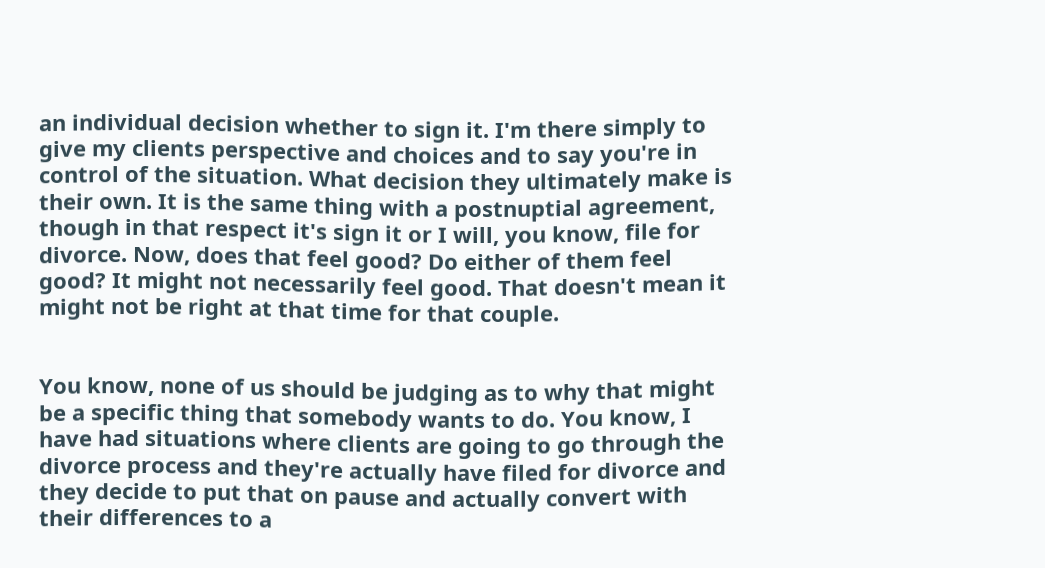an individual decision whether to sign it. I'm there simply to give my clients perspective and choices and to say you're in control of the situation. What decision they ultimately make is their own. It is the same thing with a postnuptial agreement, though in that respect it's sign it or I will, you know, file for divorce. Now, does that feel good? Do either of them feel good? It might not necessarily feel good. That doesn't mean it might not be right at that time for that couple.


You know, none of us should be judging as to why that might be a specific thing that somebody wants to do. You know, I have had situations where clients are going to go through the divorce process and they're actually have filed for divorce and they decide to put that on pause and actually convert with their differences to a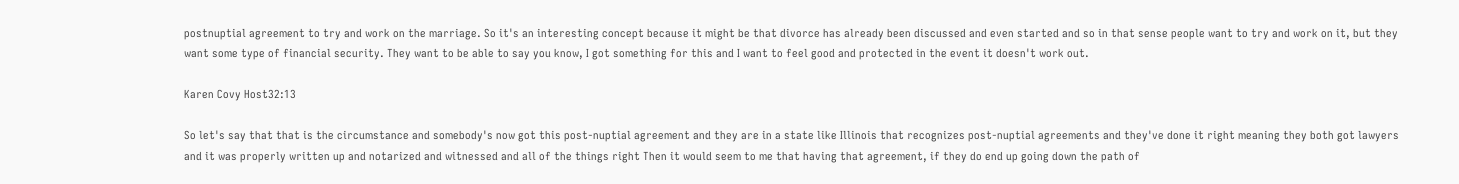postnuptial agreement to try and work on the marriage. So it's an interesting concept because it might be that divorce has already been discussed and even started and so in that sense people want to try and work on it, but they want some type of financial security. They want to be able to say you know, I got something for this and I want to feel good and protected in the event it doesn't work out.

Karen Covy Host32:13

So let's say that that is the circumstance and somebody's now got this post-nuptial agreement and they are in a state like Illinois that recognizes post-nuptial agreements and they've done it right meaning they both got lawyers and it was properly written up and notarized and witnessed and all of the things right Then it would seem to me that having that agreement, if they do end up going down the path of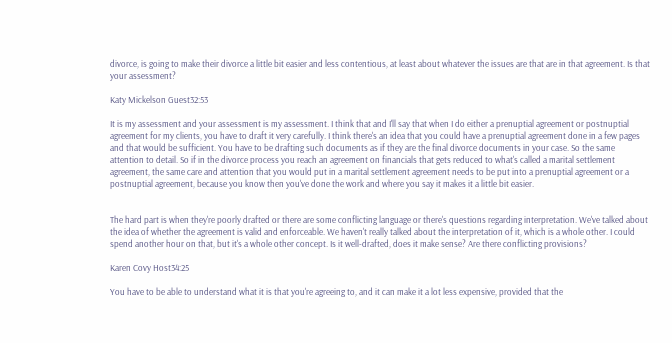divorce, is going to make their divorce a little bit easier and less contentious, at least about whatever the issues are that are in that agreement. Is that your assessment?

Katy Mickelson Guest32:53

It is my assessment and your assessment is my assessment. I think that and I'll say that when I do either a prenuptial agreement or postnuptial agreement for my clients, you have to draft it very carefully. I think there's an idea that you could have a prenuptial agreement done in a few pages and that would be sufficient. You have to be drafting such documents as if they are the final divorce documents in your case. So the same attention to detail. So if in the divorce process you reach an agreement on financials that gets reduced to what's called a marital settlement agreement, the same care and attention that you would put in a marital settlement agreement needs to be put into a prenuptial agreement or a postnuptial agreement, because you know then you've done the work and where you say it makes it a little bit easier.


The hard part is when they're poorly drafted or there are some conflicting language or there's questions regarding interpretation. We've talked about the idea of whether the agreement is valid and enforceable. We haven't really talked about the interpretation of it, which is a whole other. I could spend another hour on that, but it's a whole other concept. Is it well-drafted, does it make sense? Are there conflicting provisions?

Karen Covy Host34:25

You have to be able to understand what it is that you're agreeing to, and it can make it a lot less expensive, provided that the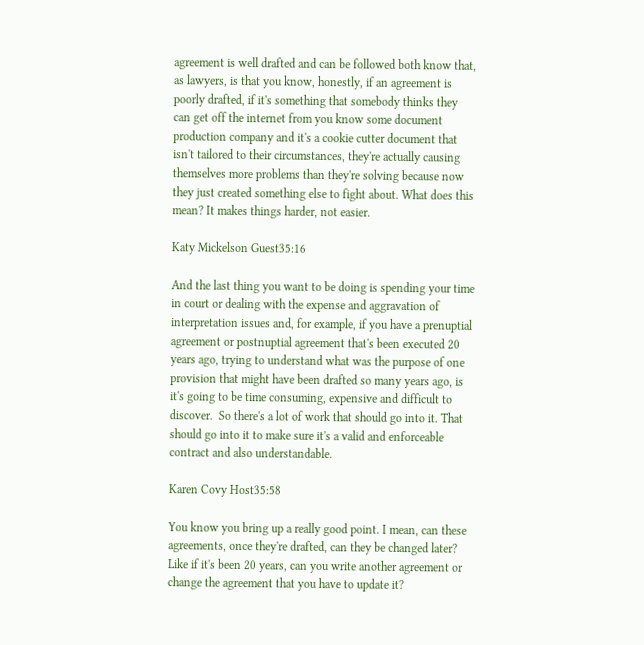agreement is well drafted and can be followed both know that, as lawyers, is that you know, honestly, if an agreement is poorly drafted, if it's something that somebody thinks they can get off the internet from you know some document production company and it's a cookie cutter document that isn't tailored to their circumstances, they're actually causing themselves more problems than they're solving because now they just created something else to fight about. What does this mean? It makes things harder, not easier.

Katy Mickelson Guest35:16

And the last thing you want to be doing is spending your time in court or dealing with the expense and aggravation of interpretation issues and, for example, if you have a prenuptial agreement or postnuptial agreement that's been executed 20 years ago, trying to understand what was the purpose of one provision that might have been drafted so many years ago, is it's going to be time consuming, expensive and difficult to discover.  So there's a lot of work that should go into it. That should go into it to make sure it's a valid and enforceable contract and also understandable.

Karen Covy Host35:58

You know you bring up a really good point. I mean, can these agreements, once they're drafted, can they be changed later? Like if it's been 20 years, can you write another agreement or change the agreement that you have to update it?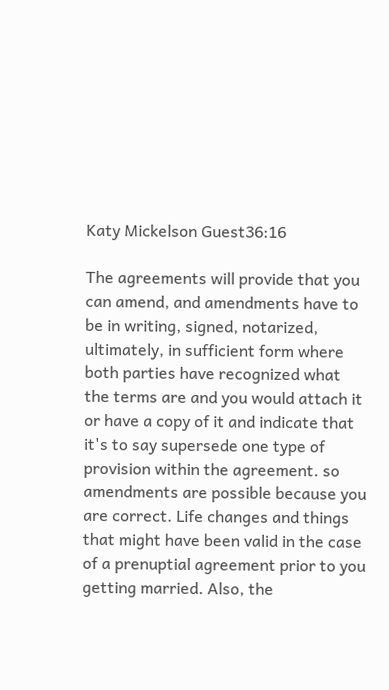Katy Mickelson Guest36:16

The agreements will provide that you can amend, and amendments have to be in writing, signed, notarized, ultimately, in sufficient form where both parties have recognized what the terms are and you would attach it or have a copy of it and indicate that it's to say supersede one type of provision within the agreement. so amendments are possible because you are correct. Life changes and things that might have been valid in the case of a prenuptial agreement prior to you getting married. Also, the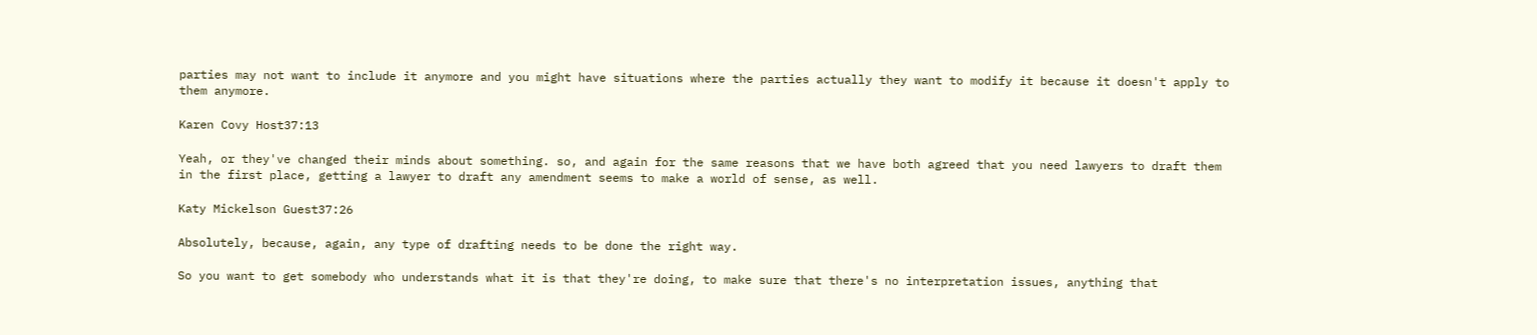parties may not want to include it anymore and you might have situations where the parties actually they want to modify it because it doesn't apply to them anymore.

Karen Covy Host37:13

Yeah, or they've changed their minds about something. so, and again for the same reasons that we have both agreed that you need lawyers to draft them in the first place, getting a lawyer to draft any amendment seems to make a world of sense, as well.

Katy Mickelson Guest37:26

Absolutely, because, again, any type of drafting needs to be done the right way.

So you want to get somebody who understands what it is that they're doing, to make sure that there's no interpretation issues, anything that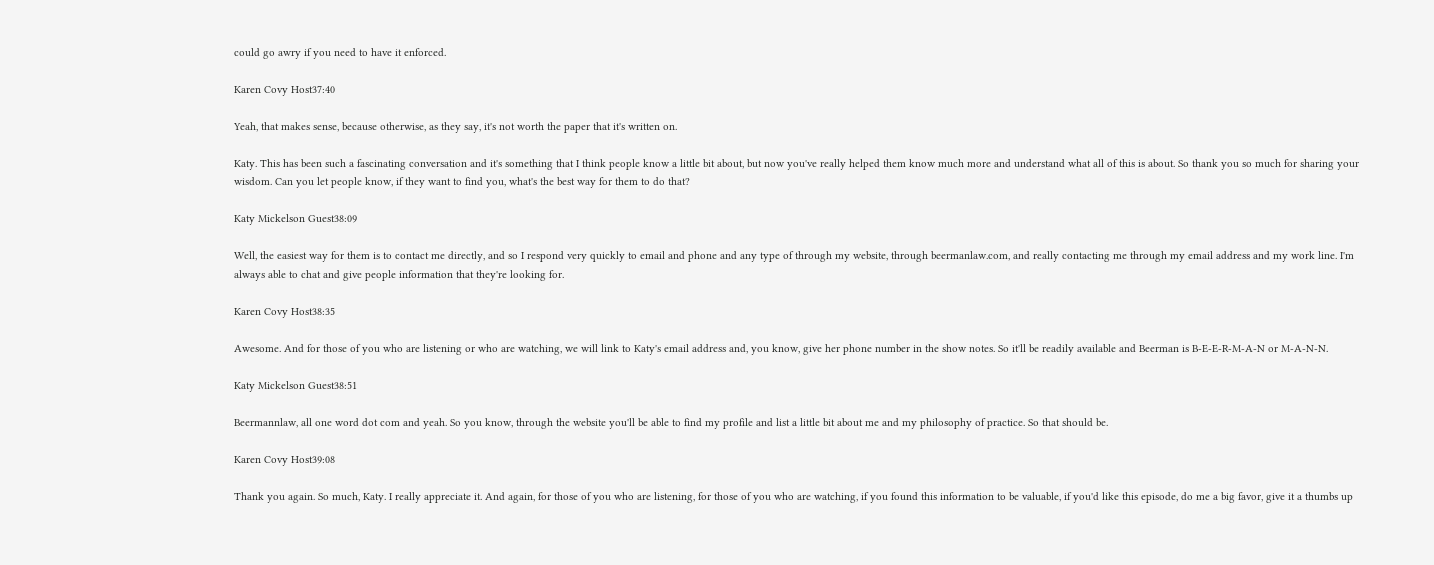could go awry if you need to have it enforced.

Karen Covy Host37:40

Yeah, that makes sense, because otherwise, as they say, it's not worth the paper that it's written on.

Katy. This has been such a fascinating conversation and it's something that I think people know a little bit about, but now you've really helped them know much more and understand what all of this is about. So thank you so much for sharing your wisdom. Can you let people know, if they want to find you, what's the best way for them to do that?

Katy Mickelson Guest38:09

Well, the easiest way for them is to contact me directly, and so I respond very quickly to email and phone and any type of through my website, through beermanlaw.com, and really contacting me through my email address and my work line. I'm always able to chat and give people information that they're looking for.

Karen Covy Host38:35

Awesome. And for those of you who are listening or who are watching, we will link to Katy's email address and, you know, give her phone number in the show notes. So it'll be readily available and Beerman is B-E-E-R-M-A-N or M-A-N-N.

Katy Mickelson Guest38:51

Beermannlaw, all one word dot com and yeah. So you know, through the website you'll be able to find my profile and list a little bit about me and my philosophy of practice. So that should be.

Karen Covy Host39:08

Thank you again. So much, Katy. I really appreciate it. And again, for those of you who are listening, for those of you who are watching, if you found this information to be valuable, if you'd like this episode, do me a big favor, give it a thumbs up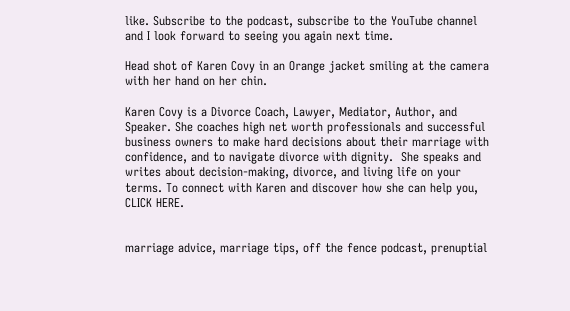like. Subscribe to the podcast, subscribe to the YouTube channel and I look forward to seeing you again next time.

Head shot of Karen Covy in an Orange jacket smiling at the camera with her hand on her chin.

Karen Covy is a Divorce Coach, Lawyer, Mediator, Author, and Speaker. She coaches high net worth professionals and successful business owners to make hard decisions about their marriage with confidence, and to navigate divorce with dignity.  She speaks and writes about decision-making, divorce, and living life on your terms. To connect with Karen and discover how she can help you, CLICK HERE.


marriage advice, marriage tips, off the fence podcast, prenuptial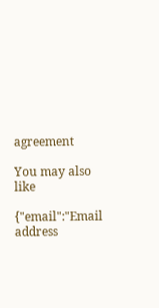agreement

You may also like

{"email":"Email address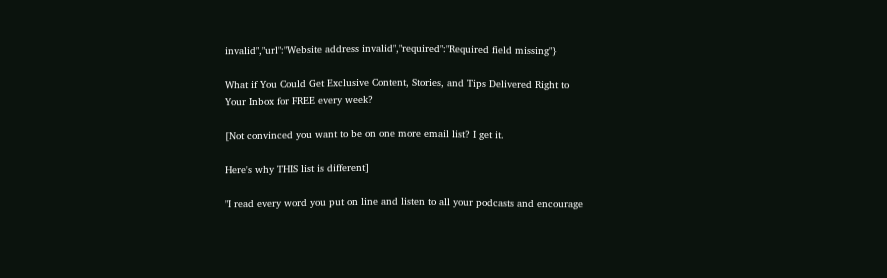invalid","url":"Website address invalid","required":"Required field missing"}

What if You Could Get Exclusive Content, Stories, and Tips Delivered Right to Your Inbox for FREE every week?

[Not convinced you want to be on one more email list? I get it.

Here's why THIS list is different]

"I read every word you put on line and listen to all your podcasts and encourage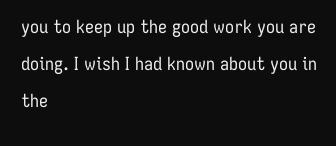you to keep up the good work you are doing. I wish I had known about you in the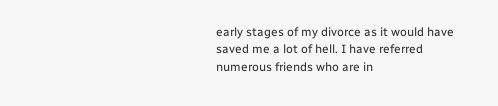early stages of my divorce as it would have saved me a lot of hell. I have referred numerous friends who are in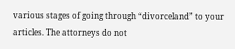various stages of going through “divorceland” to your articles. The attorneys do not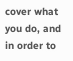cover what you do, and in order to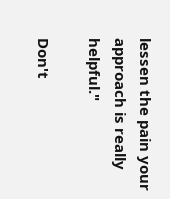lessen the pain your approach is really helpful."

Don't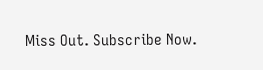Miss Out. Subscribe Now.